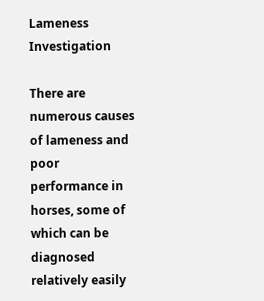Lameness Investigation

There are numerous causes of lameness and poor performance in horses, some of which can be diagnosed relatively easily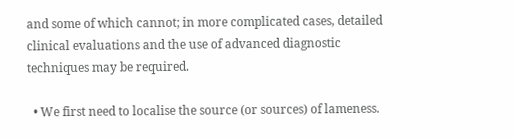and some of which cannot; in more complicated cases, detailed clinical evaluations and the use of advanced diagnostic techniques may be required.

  • We first need to localise the source (or sources) of lameness.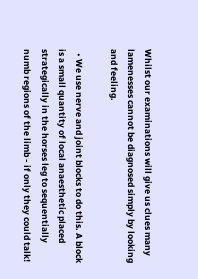Whilst our examinations will give us clues many lamenesses cannot be diagnosed simply by looking and feeling.

  • We use nerve and joint blocks to do this. A block is a small quantity of local anaesthetic placed strategically in the horses leg to sequentially numb regions of the limb - if only they could talk!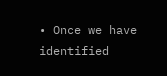• Once we have identified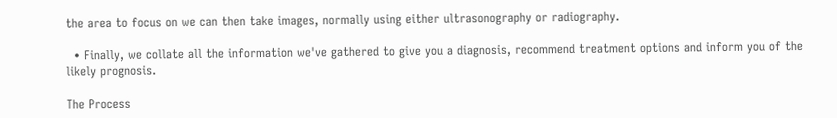the area to focus on we can then take images, normally using either ultrasonography or radiography.

  • Finally, we collate all the information we've gathered to give you a diagnosis, recommend treatment options and inform you of the likely prognosis.

The Process